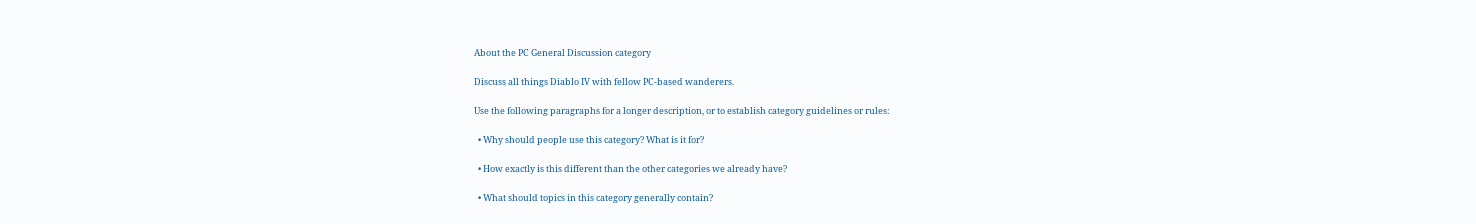About the PC General Discussion category

Discuss all things Diablo IV with fellow PC-based wanderers.

Use the following paragraphs for a longer description, or to establish category guidelines or rules:

  • Why should people use this category? What is it for?

  • How exactly is this different than the other categories we already have?

  • What should topics in this category generally contain?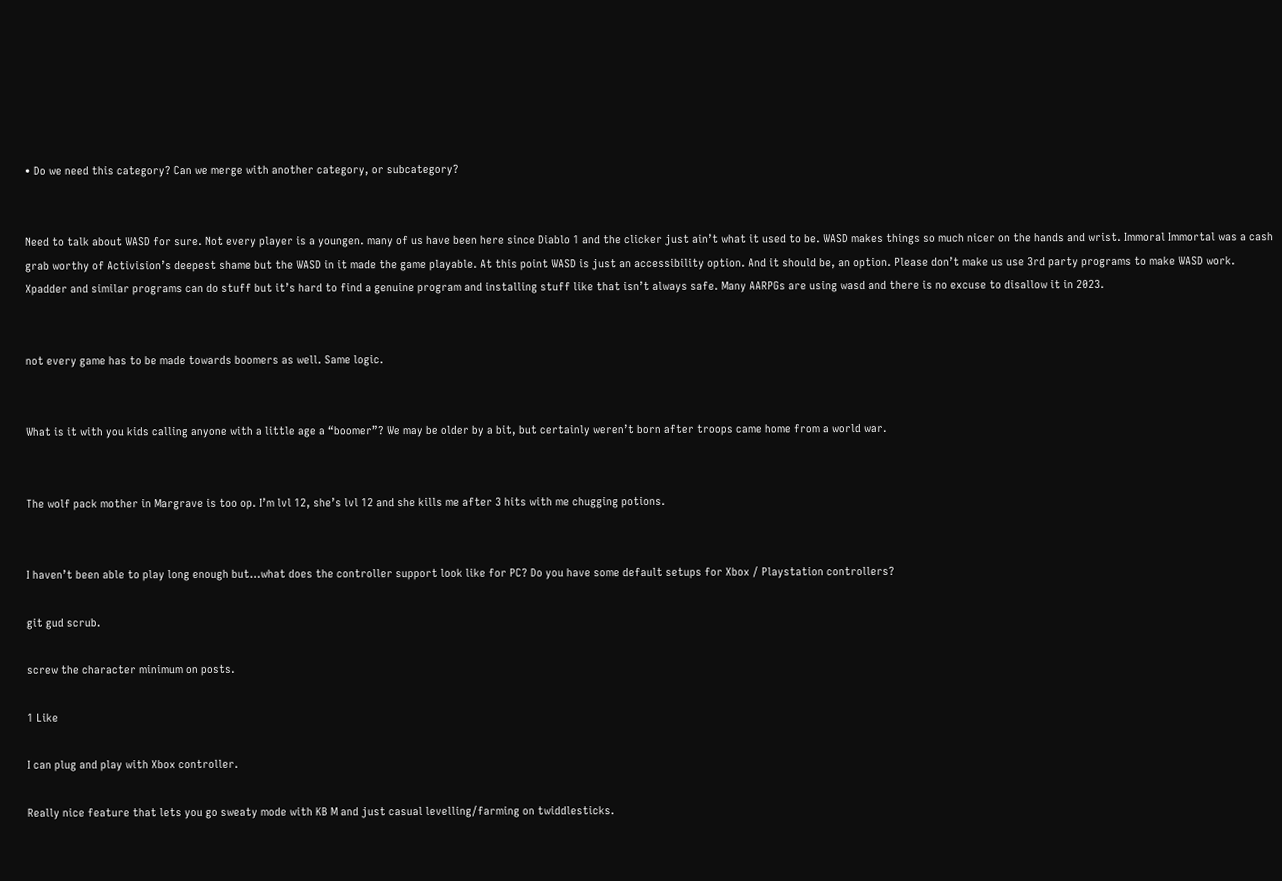• Do we need this category? Can we merge with another category, or subcategory?


Need to talk about WASD for sure. Not every player is a youngen. many of us have been here since Diablo 1 and the clicker just ain’t what it used to be. WASD makes things so much nicer on the hands and wrist. Immoral Immortal was a cash grab worthy of Activision’s deepest shame but the WASD in it made the game playable. At this point WASD is just an accessibility option. And it should be, an option. Please don’t make us use 3rd party programs to make WASD work. Xpadder and similar programs can do stuff but it’s hard to find a genuine program and installing stuff like that isn’t always safe. Many AARPGs are using wasd and there is no excuse to disallow it in 2023.


not every game has to be made towards boomers as well. Same logic.


What is it with you kids calling anyone with a little age a “boomer”? We may be older by a bit, but certainly weren’t born after troops came home from a world war.


The wolf pack mother in Margrave is too op. I’m lvl 12, she’s lvl 12 and she kills me after 3 hits with me chugging potions.


I haven’t been able to play long enough but…what does the controller support look like for PC? Do you have some default setups for Xbox / Playstation controllers?

git gud scrub.

screw the character minimum on posts.

1 Like

I can plug and play with Xbox controller.

Really nice feature that lets you go sweaty mode with KB M and just casual levelling/farming on twiddlesticks.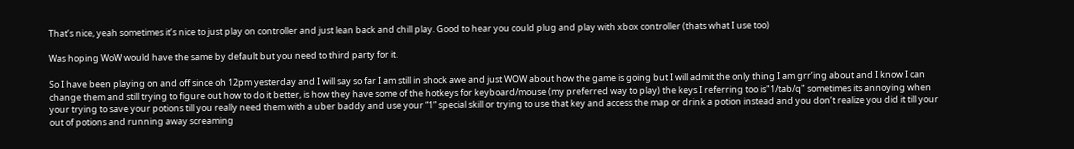That’s nice, yeah sometimes it’s nice to just play on controller and just lean back and chill play. Good to hear you could plug and play with xbox controller (thats what I use too)

Was hoping WoW would have the same by default but you need to third party for it.

So I have been playing on and off since oh 12pm yesterday and I will say so far I am still in shock awe and just WOW about how the game is going but I will admit the only thing I am grr’ing about and I know I can change them and still trying to figure out how to do it better, is how they have some of the hotkeys for keyboard/mouse (my preferred way to play) the keys I referring too is"1/tab/q" sometimes its annoying when your trying to save your potions till you really need them with a uber baddy and use your “1” special skill or trying to use that key and access the map or drink a potion instead and you don’t realize you did it till your out of potions and running away screaming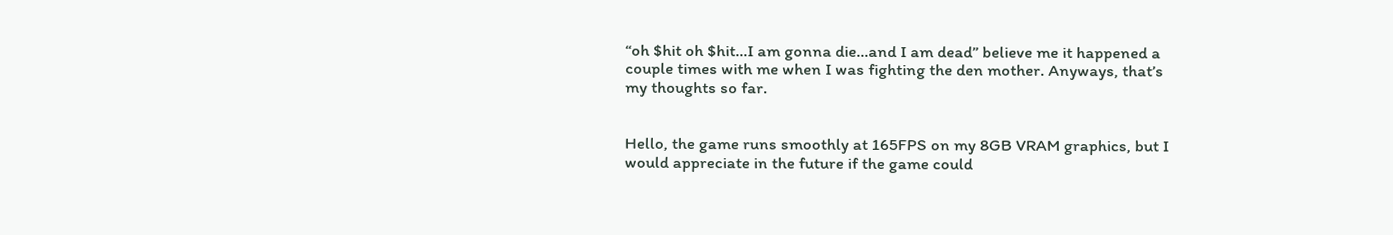“oh $hit oh $hit…I am gonna die…and I am dead” believe me it happened a couple times with me when I was fighting the den mother. Anyways, that’s my thoughts so far.


Hello, the game runs smoothly at 165FPS on my 8GB VRAM graphics, but I would appreciate in the future if the game could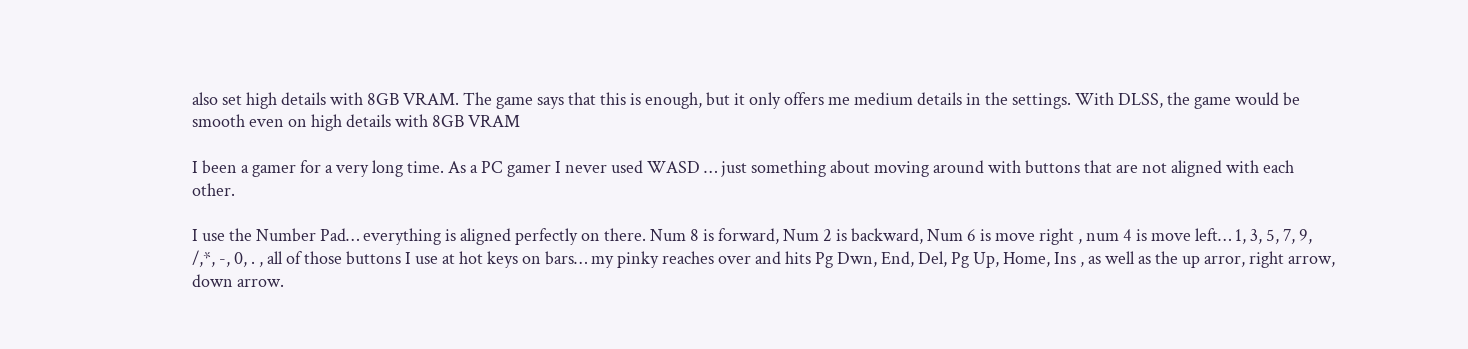also set high details with 8GB VRAM. The game says that this is enough, but it only offers me medium details in the settings. With DLSS, the game would be smooth even on high details with 8GB VRAM

I been a gamer for a very long time. As a PC gamer I never used WASD … just something about moving around with buttons that are not aligned with each other.

I use the Number Pad… everything is aligned perfectly on there. Num 8 is forward, Num 2 is backward, Num 6 is move right , num 4 is move left… 1, 3, 5, 7, 9, /,*, -, 0, . , all of those buttons I use at hot keys on bars… my pinky reaches over and hits Pg Dwn, End, Del, Pg Up, Home, Ins , as well as the up arror, right arrow, down arrow.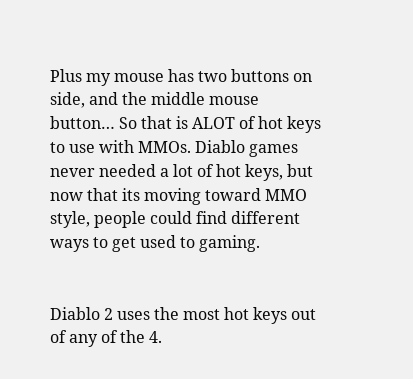Plus my mouse has two buttons on side, and the middle mouse button… So that is ALOT of hot keys to use with MMOs. Diablo games never needed a lot of hot keys, but now that its moving toward MMO style, people could find different ways to get used to gaming.


Diablo 2 uses the most hot keys out of any of the 4.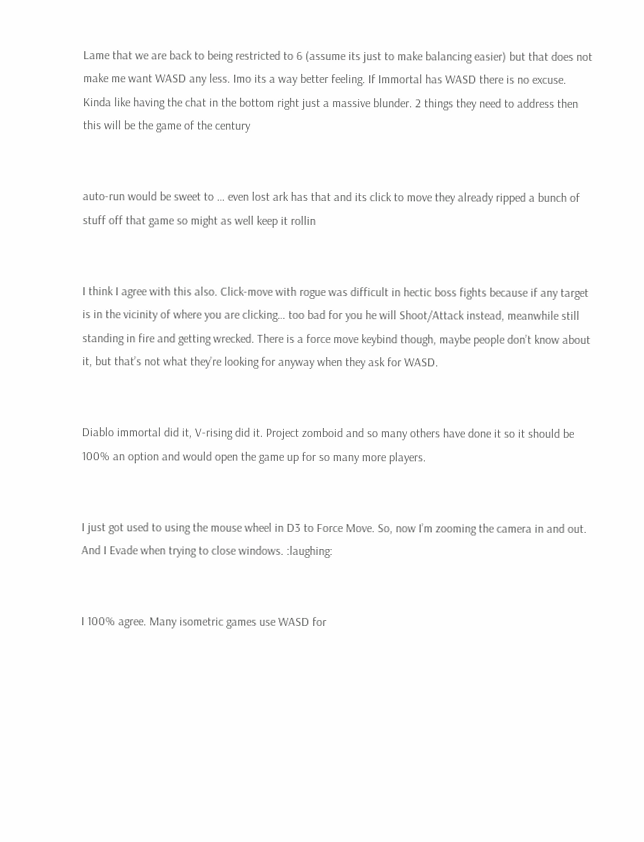Lame that we are back to being restricted to 6 (assume its just to make balancing easier) but that does not make me want WASD any less. Imo its a way better feeling. If Immortal has WASD there is no excuse. Kinda like having the chat in the bottom right just a massive blunder. 2 things they need to address then this will be the game of the century


auto-run would be sweet to … even lost ark has that and its click to move they already ripped a bunch of stuff off that game so might as well keep it rollin


I think I agree with this also. Click-move with rogue was difficult in hectic boss fights because if any target is in the vicinity of where you are clicking… too bad for you he will Shoot/Attack instead, meanwhile still standing in fire and getting wrecked. There is a force move keybind though, maybe people don’t know about it, but that’s not what they’re looking for anyway when they ask for WASD.


Diablo immortal did it, V-rising did it. Project zomboid and so many others have done it so it should be 100% an option and would open the game up for so many more players.


I just got used to using the mouse wheel in D3 to Force Move. So, now I’m zooming the camera in and out. And I Evade when trying to close windows. :laughing:


I 100% agree. Many isometric games use WASD for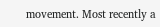movement. Most recently a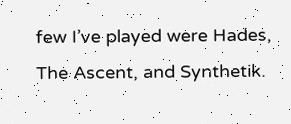few I’ve played were Hades, The Ascent, and Synthetik.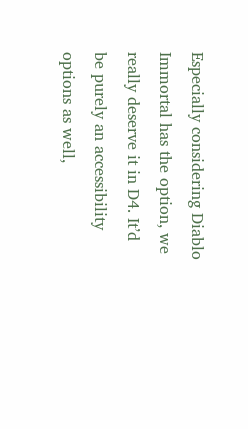Especially considering Diablo Immortal has the option, we really deserve it in D4. It’d be purely an accessibility options as well,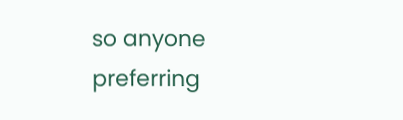so anyone preferring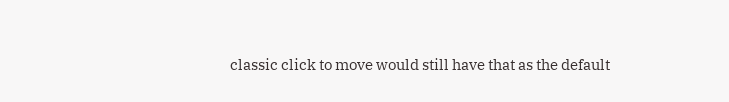classic click to move would still have that as the default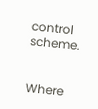control scheme.


Where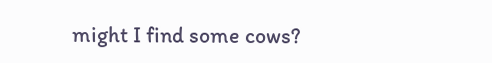might I find some cows?